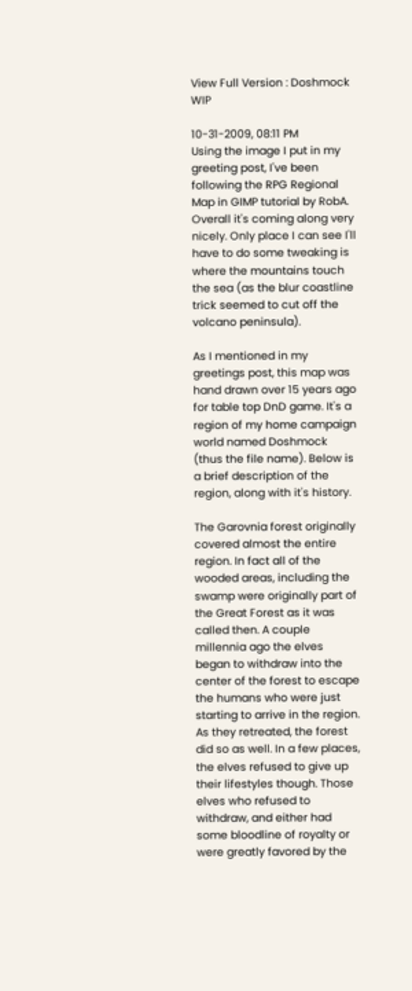View Full Version : Doshmock WIP

10-31-2009, 08:11 PM
Using the image I put in my greeting post, I've been following the RPG Regional Map in GIMP tutorial by RobA. Overall it's coming along very nicely. Only place I can see I'll have to do some tweaking is where the mountains touch the sea (as the blur coastline trick seemed to cut off the volcano peninsula).

As I mentioned in my greetings post, this map was hand drawn over 15 years ago for table top DnD game. It's a region of my home campaign world named Doshmock (thus the file name). Below is a brief description of the region, along with it's history.

The Garovnia forest originally covered almost the entire region. In fact all of the wooded areas, including the swamp were originally part of the Great Forest as it was called then. A couple millennia ago the elves began to withdraw into the center of the forest to escape the humans who were just starting to arrive in the region. As they retreated, the forest did so as well. In a few places, the elves refused to give up their lifestyles though. Those elves who refused to withdraw, and either had some bloodline of royalty or were greatly favored by the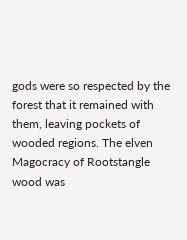gods were so respected by the forest that it remained with them, leaving pockets of wooded regions. The elven Magocracy of Rootstangle wood was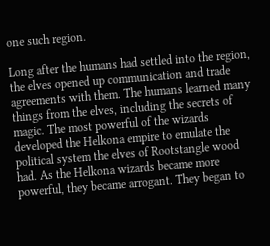one such region.

Long after the humans had settled into the region, the elves opened up communication and trade agreements with them. The humans learned many things from the elves, including the secrets of magic. The most powerful of the wizards developed the Helkona empire to emulate the political system the elves of Rootstangle wood had. As the Helkona wizards became more powerful, they became arrogant. They began to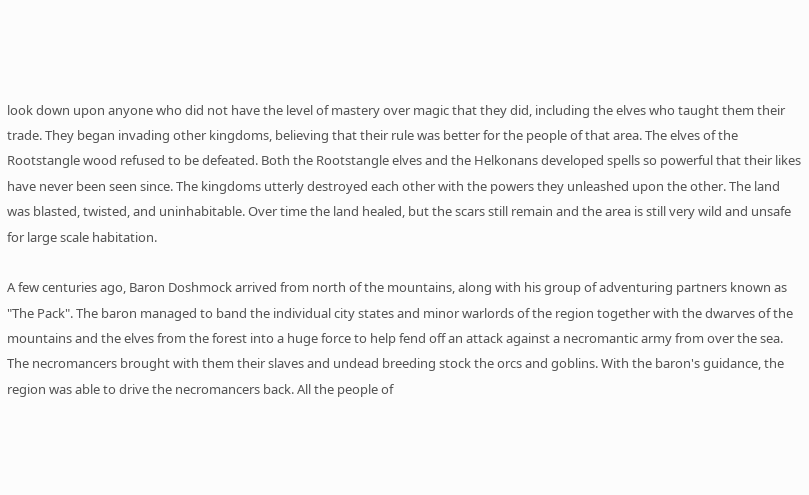look down upon anyone who did not have the level of mastery over magic that they did, including the elves who taught them their trade. They began invading other kingdoms, believing that their rule was better for the people of that area. The elves of the Rootstangle wood refused to be defeated. Both the Rootstangle elves and the Helkonans developed spells so powerful that their likes have never been seen since. The kingdoms utterly destroyed each other with the powers they unleashed upon the other. The land was blasted, twisted, and uninhabitable. Over time the land healed, but the scars still remain and the area is still very wild and unsafe for large scale habitation.

A few centuries ago, Baron Doshmock arrived from north of the mountains, along with his group of adventuring partners known as "The Pack". The baron managed to band the individual city states and minor warlords of the region together with the dwarves of the mountains and the elves from the forest into a huge force to help fend off an attack against a necromantic army from over the sea. The necromancers brought with them their slaves and undead breeding stock the orcs and goblins. With the baron's guidance, the region was able to drive the necromancers back. All the people of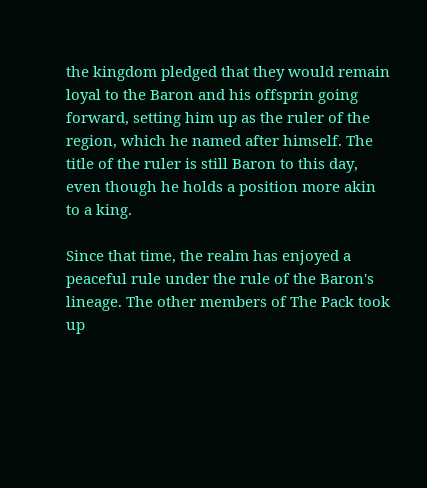the kingdom pledged that they would remain loyal to the Baron and his offsprin going forward, setting him up as the ruler of the region, which he named after himself. The title of the ruler is still Baron to this day, even though he holds a position more akin to a king.

Since that time, the realm has enjoyed a peaceful rule under the rule of the Baron's lineage. The other members of The Pack took up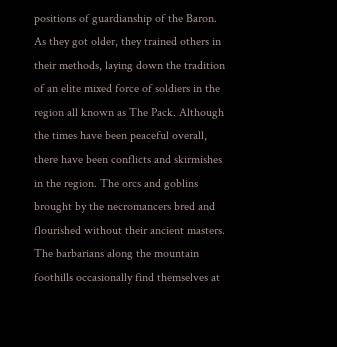positions of guardianship of the Baron. As they got older, they trained others in their methods, laying down the tradition of an elite mixed force of soldiers in the region all known as The Pack. Although the times have been peaceful overall, there have been conflicts and skirmishes in the region. The orcs and goblins brought by the necromancers bred and flourished without their ancient masters. The barbarians along the mountain foothills occasionally find themselves at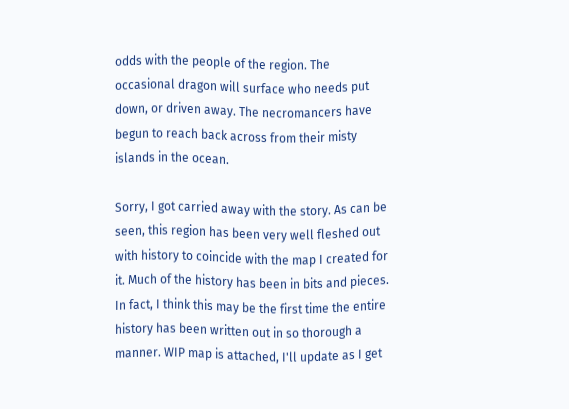odds with the people of the region. The occasional dragon will surface who needs put down, or driven away. The necromancers have begun to reach back across from their misty islands in the ocean.

Sorry, I got carried away with the story. As can be seen, this region has been very well fleshed out with history to coincide with the map I created for it. Much of the history has been in bits and pieces. In fact, I think this may be the first time the entire history has been written out in so thorough a manner. WIP map is attached, I'll update as I get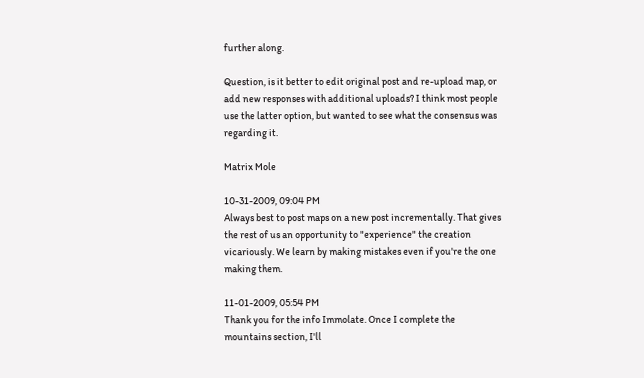further along.

Question, is it better to edit original post and re-upload map, or add new responses with additional uploads? I think most people use the latter option, but wanted to see what the consensus was regarding it.

Matrix Mole

10-31-2009, 09:04 PM
Always best to post maps on a new post incrementally. That gives the rest of us an opportunity to "experience" the creation vicariously. We learn by making mistakes even if you're the one making them.

11-01-2009, 05:54 PM
Thank you for the info Immolate. Once I complete the mountains section, I'll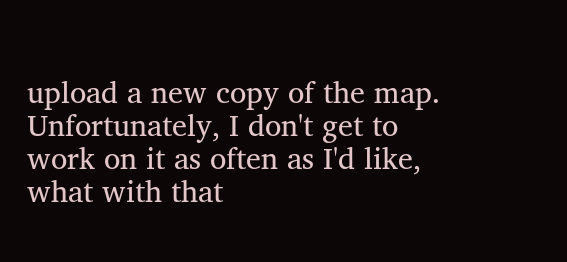upload a new copy of the map. Unfortunately, I don't get to work on it as often as I'd like, what with that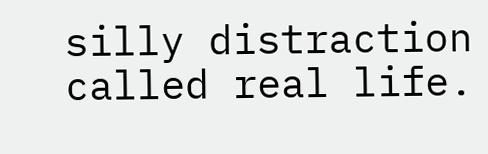silly distraction called real life.